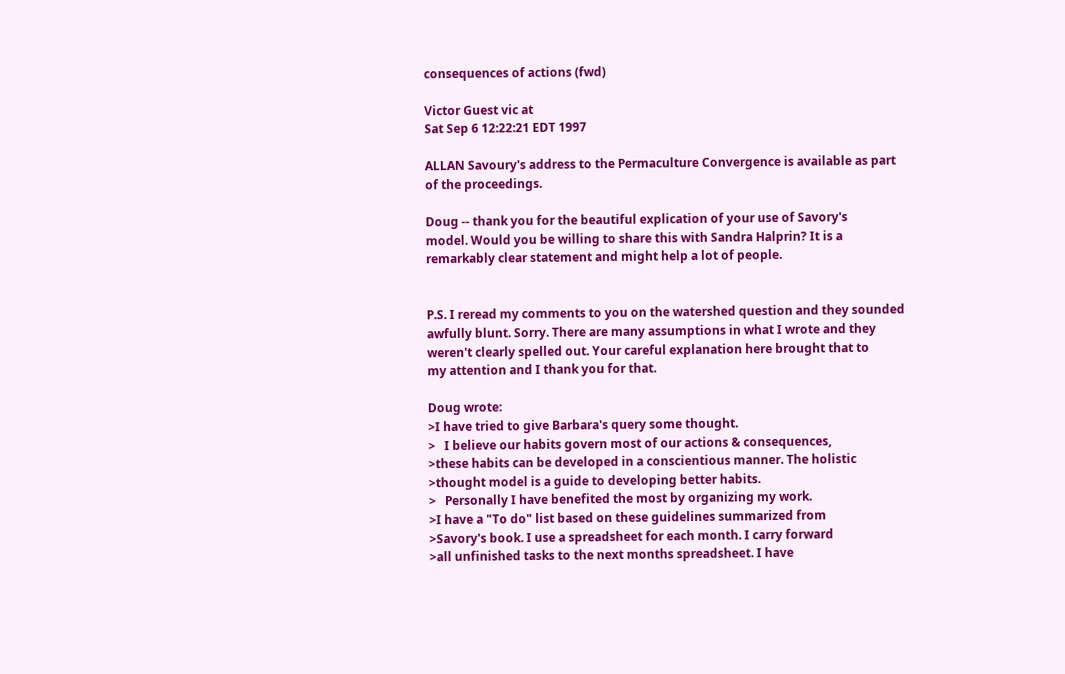consequences of actions (fwd)

Victor Guest vic at
Sat Sep 6 12:22:21 EDT 1997

ALLAN Savoury's address to the Permaculture Convergence is available as part
of the proceedings.

Doug -- thank you for the beautiful explication of your use of Savory's
model. Would you be willing to share this with Sandra Halprin? It is a
remarkably clear statement and might help a lot of people.


P.S. I reread my comments to you on the watershed question and they sounded
awfully blunt. Sorry. There are many assumptions in what I wrote and they
weren't clearly spelled out. Your careful explanation here brought that to
my attention and I thank you for that.

Doug wrote:
>I have tried to give Barbara's query some thought.
>   I believe our habits govern most of our actions & consequences,
>these habits can be developed in a conscientious manner. The holistic
>thought model is a guide to developing better habits.
>   Personally I have benefited the most by organizing my work.
>I have a "To do" list based on these guidelines summarized from
>Savory's book. I use a spreadsheet for each month. I carry forward
>all unfinished tasks to the next months spreadsheet. I have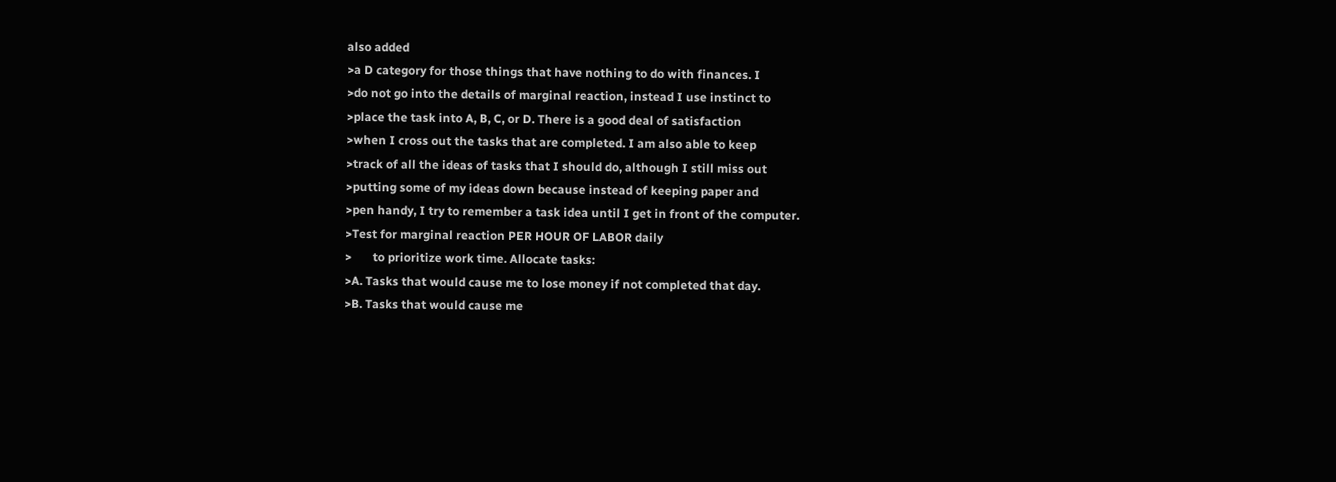also added
>a D category for those things that have nothing to do with finances. I
>do not go into the details of marginal reaction, instead I use instinct to
>place the task into A, B, C, or D. There is a good deal of satisfaction
>when I cross out the tasks that are completed. I am also able to keep
>track of all the ideas of tasks that I should do, although I still miss out
>putting some of my ideas down because instead of keeping paper and
>pen handy, I try to remember a task idea until I get in front of the computer.
>Test for marginal reaction PER HOUR OF LABOR daily
>       to prioritize work time. Allocate tasks:
>A. Tasks that would cause me to lose money if not completed that day.
>B. Tasks that would cause me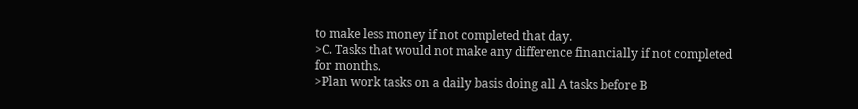to make less money if not completed that day.
>C. Tasks that would not make any difference financially if not completed
for months.
>Plan work tasks on a daily basis doing all A tasks before B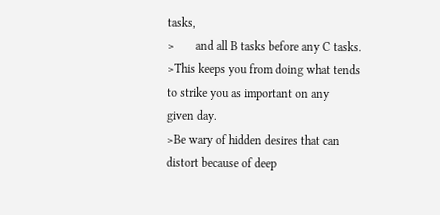tasks,
>       and all B tasks before any C tasks.
>This keeps you from doing what tends to strike you as important on any
given day.
>Be wary of hidden desires that can distort because of deep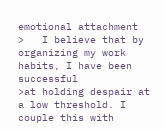emotional attachment
>   I believe that by organizing my work habits, I have been successful
>at holding despair at a low threshold. I couple this with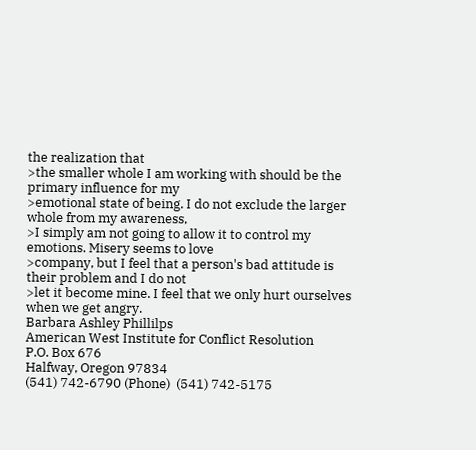the realization that
>the smaller whole I am working with should be the primary influence for my
>emotional state of being. I do not exclude the larger whole from my awareness,
>I simply am not going to allow it to control my emotions. Misery seems to love
>company, but I feel that a person's bad attitude is their problem and I do not
>let it become mine. I feel that we only hurt ourselves when we get angry.
Barbara Ashley Phillilps
American West Institute for Conflict Resolution
P.O. Box 676
Halfway, Oregon 97834
(541) 742-6790 (Phone)  (541) 742-5175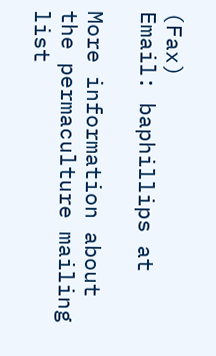(Fax)
Email: baphillips at

More information about the permaculture mailing list